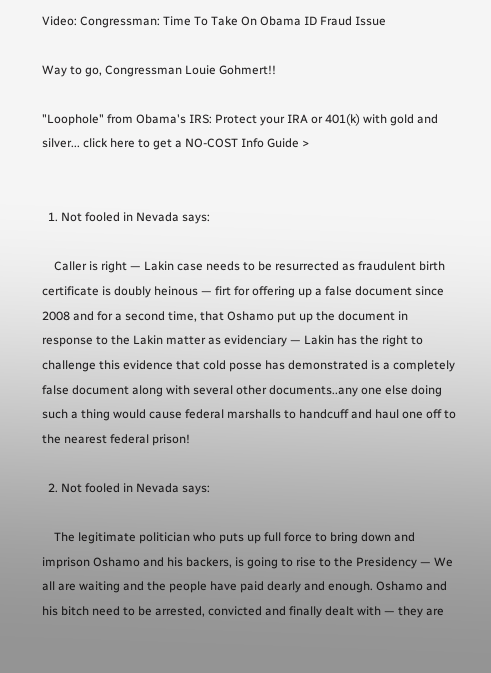Video: Congressman: Time To Take On Obama ID Fraud Issue

Way to go, Congressman Louie Gohmert!!

"Loophole" from Obama's IRS: Protect your IRA or 401(k) with gold and silver... click here to get a NO-COST Info Guide >


  1. Not fooled in Nevada says:

    Caller is right — Lakin case needs to be resurrected as fraudulent birth certificate is doubly heinous — firt for offering up a false document since 2008 and for a second time, that Oshamo put up the document in response to the Lakin matter as evidenciary — Lakin has the right to challenge this evidence that cold posse has demonstrated is a completely false document along with several other documents..any one else doing such a thing would cause federal marshalls to handcuff and haul one off to the nearest federal prison!

  2. Not fooled in Nevada says:

    The legitimate politician who puts up full force to bring down and imprison Oshamo and his backers, is going to rise to the Presidency — We all are waiting and the people have paid dearly and enough. Oshamo and his bitch need to be arrested, convicted and finally dealt with — they are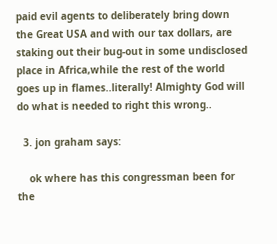paid evil agents to deliberately bring down the Great USA and with our tax dollars, are staking out their bug-out in some undisclosed place in Africa,while the rest of the world goes up in flames..literally! Almighty God will do what is needed to right this wrong..

  3. jon graham says:

    ok where has this congressman been for the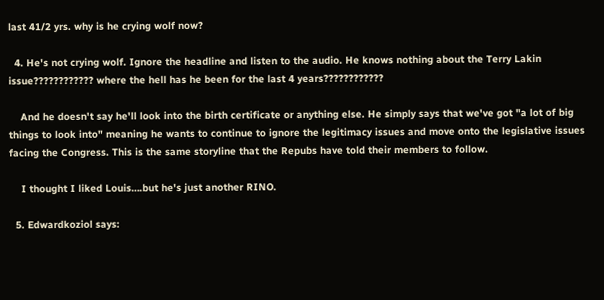last 41/2 yrs. why is he crying wolf now?

  4. He's not crying wolf. Ignore the headline and listen to the audio. He knows nothing about the Terry Lakin issue???????????? where the hell has he been for the last 4 years????????????

    And he doesn't say he'll look into the birth certificate or anything else. He simply says that we've got "a lot of big things to look into" meaning he wants to continue to ignore the legitimacy issues and move onto the legislative issues facing the Congress. This is the same storyline that the Repubs have told their members to follow.

    I thought I liked Louis….but he's just another RINO.

  5. Edwardkoziol says: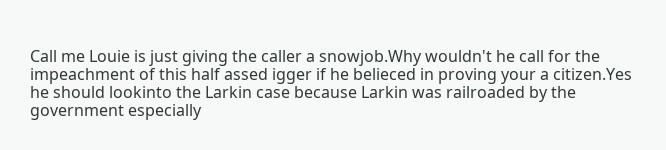Call me Louie is just giving the caller a snowjob.Why wouldn't he call for the impeachment of this half assed igger if he belieced in proving your a citizen.Yes he should lookinto the Larkin case because Larkin was railroaded by the government especially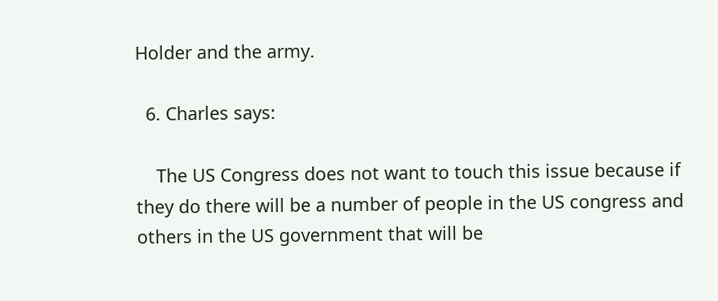Holder and the army.

  6. Charles says:

    The US Congress does not want to touch this issue because if they do there will be a number of people in the US congress and others in the US government that will be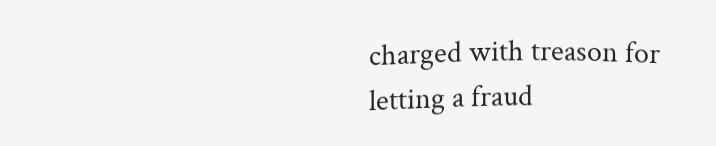charged with treason for letting a fraud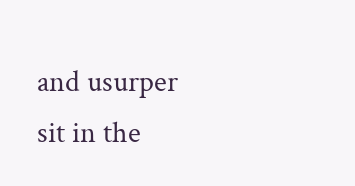and usurper sit in the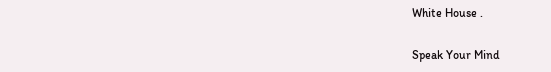White House .

Speak Your Mind